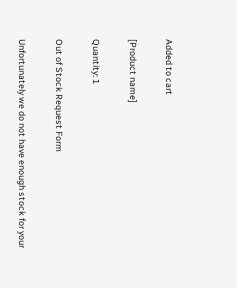Added to cart

[Product name]

Quantity: 1

Out of Stock Request Form

Unfortunately we do not have enough stock for your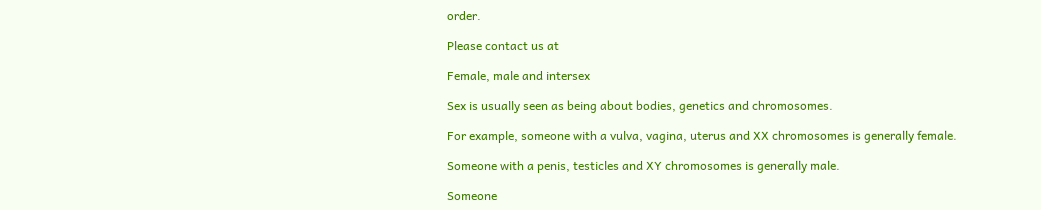order.

Please contact us at

Female, male and intersex

Sex is usually seen as being about bodies, genetics and chromosomes.

For example, someone with a vulva, vagina, uterus and XX chromosomes is generally female.

Someone with a penis, testicles and XY chromosomes is generally male.

Someone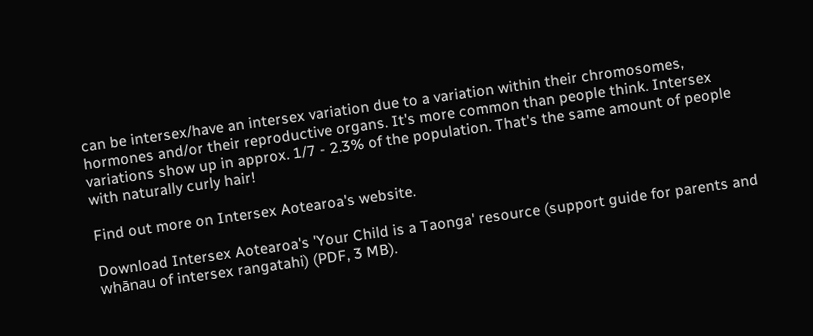can be intersex/have an intersex variation due to a variation within their chromosomes, hormones and/or their reproductive organs. It's more common than people think. Intersex variations show up in approx. 1/7 - 2.3% of the population. That's the same amount of people with naturally curly hair!

Find out more on Intersex Aotearoa's website.

Download Intersex Aotearoa's 'Your Child is a Taonga' resource (support guide for parents and whānau of intersex rangatahi) (PDF, 3 MB).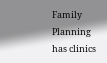Family Planning has clinics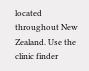located throughout New Zealand. Use the clinic finder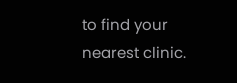to find your nearest clinic.